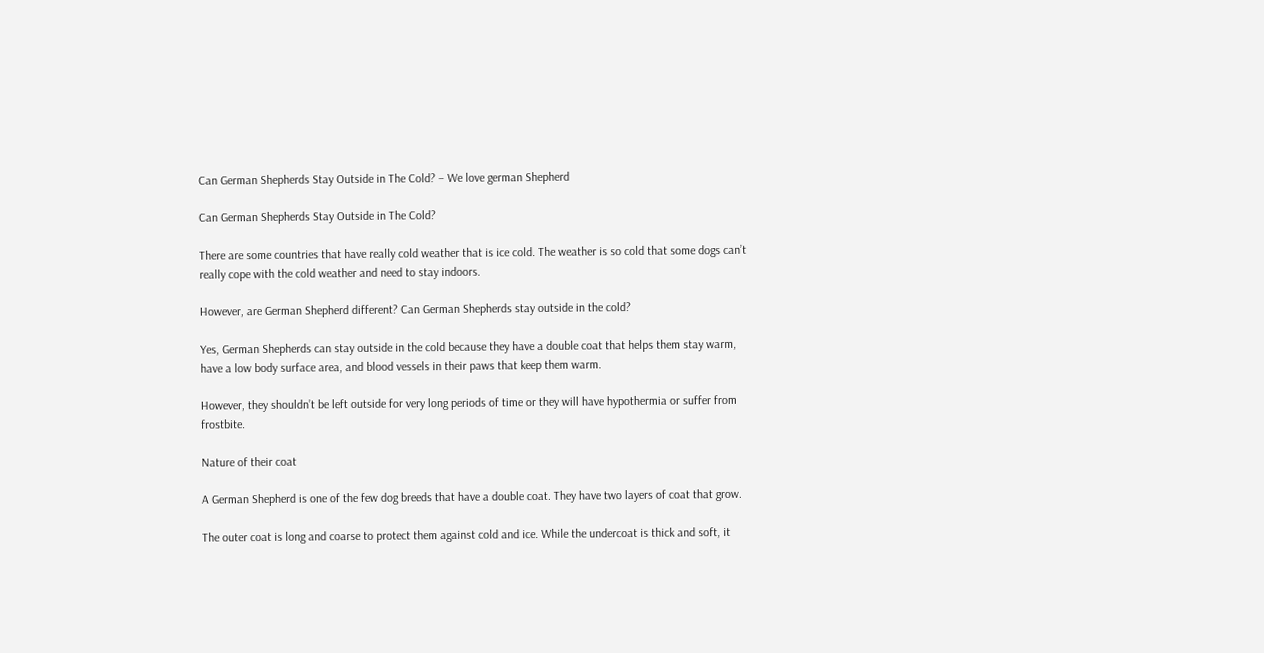Can German Shepherds Stay Outside in The Cold? – We love german Shepherd

Can German Shepherds Stay Outside in The Cold?

There are some countries that have really cold weather that is ice cold. The weather is so cold that some dogs can’t really cope with the cold weather and need to stay indoors.

However, are German Shepherd different? Can German Shepherds stay outside in the cold?

Yes, German Shepherds can stay outside in the cold because they have a double coat that helps them stay warm, have a low body surface area, and blood vessels in their paws that keep them warm.

However, they shouldn’t be left outside for very long periods of time or they will have hypothermia or suffer from frostbite.

Nature of their coat

A German Shepherd is one of the few dog breeds that have a double coat. They have two layers of coat that grow.

The outer coat is long and coarse to protect them against cold and ice. While the undercoat is thick and soft, it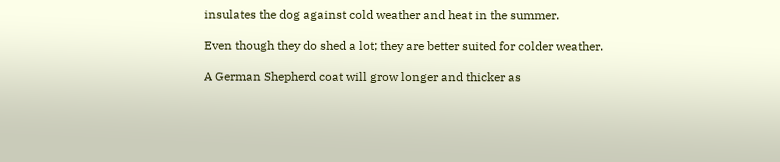insulates the dog against cold weather and heat in the summer.

Even though they do shed a lot; they are better suited for colder weather.

A German Shepherd coat will grow longer and thicker as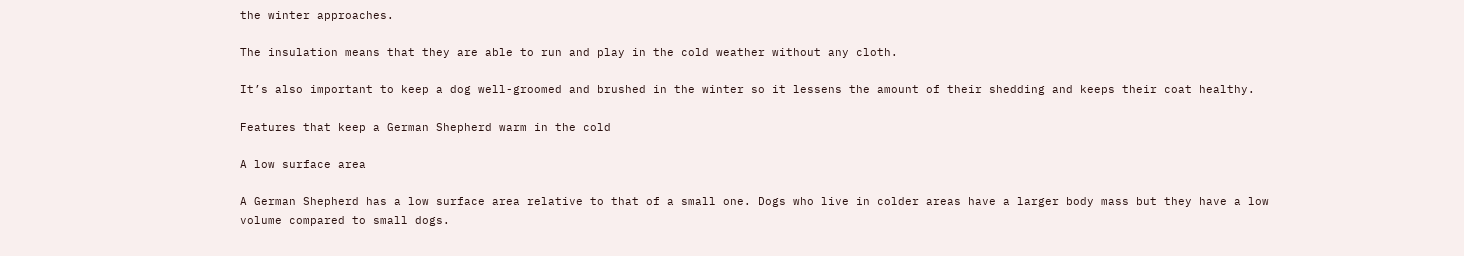the winter approaches.

The insulation means that they are able to run and play in the cold weather without any cloth.

It’s also important to keep a dog well-groomed and brushed in the winter so it lessens the amount of their shedding and keeps their coat healthy.

Features that keep a German Shepherd warm in the cold

A low surface area

A German Shepherd has a low surface area relative to that of a small one. Dogs who live in colder areas have a larger body mass but they have a low volume compared to small dogs.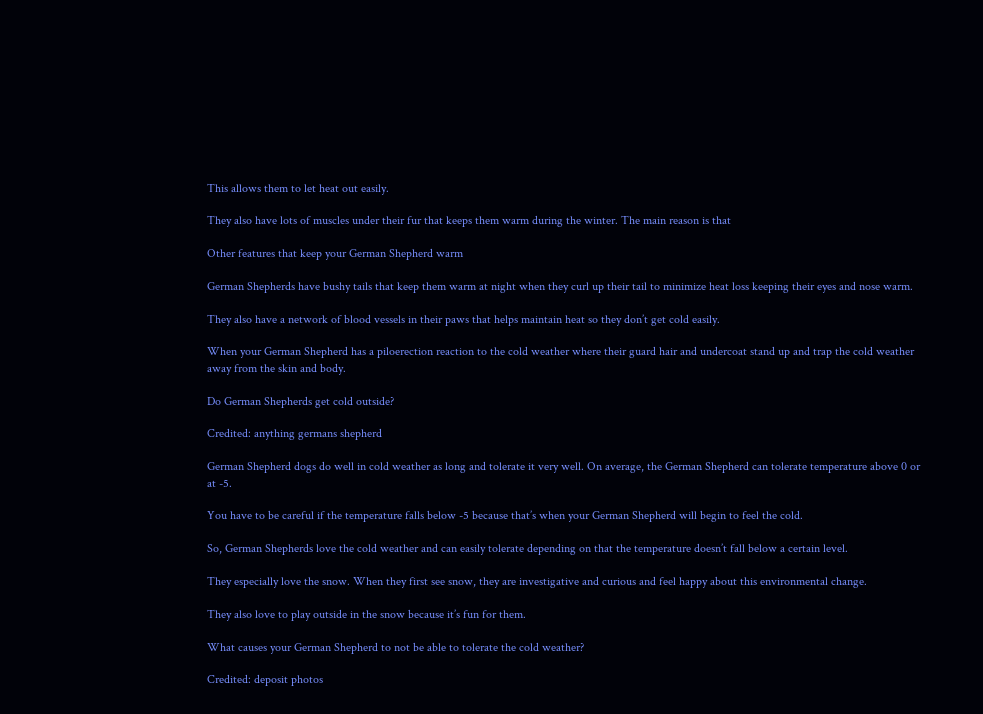This allows them to let heat out easily.

They also have lots of muscles under their fur that keeps them warm during the winter. The main reason is that

Other features that keep your German Shepherd warm

German Shepherds have bushy tails that keep them warm at night when they curl up their tail to minimize heat loss keeping their eyes and nose warm.

They also have a network of blood vessels in their paws that helps maintain heat so they don’t get cold easily.

When your German Shepherd has a piloerection reaction to the cold weather where their guard hair and undercoat stand up and trap the cold weather away from the skin and body.

Do German Shepherds get cold outside?

Credited: anything germans shepherd

German Shepherd dogs do well in cold weather as long and tolerate it very well. On average, the German Shepherd can tolerate temperature above 0 or at -5.

You have to be careful if the temperature falls below -5 because that’s when your German Shepherd will begin to feel the cold.

So, German Shepherds love the cold weather and can easily tolerate depending on that the temperature doesn’t fall below a certain level.

They especially love the snow. When they first see snow, they are investigative and curious and feel happy about this environmental change.

They also love to play outside in the snow because it’s fun for them.

What causes your German Shepherd to not be able to tolerate the cold weather?

Credited: deposit photos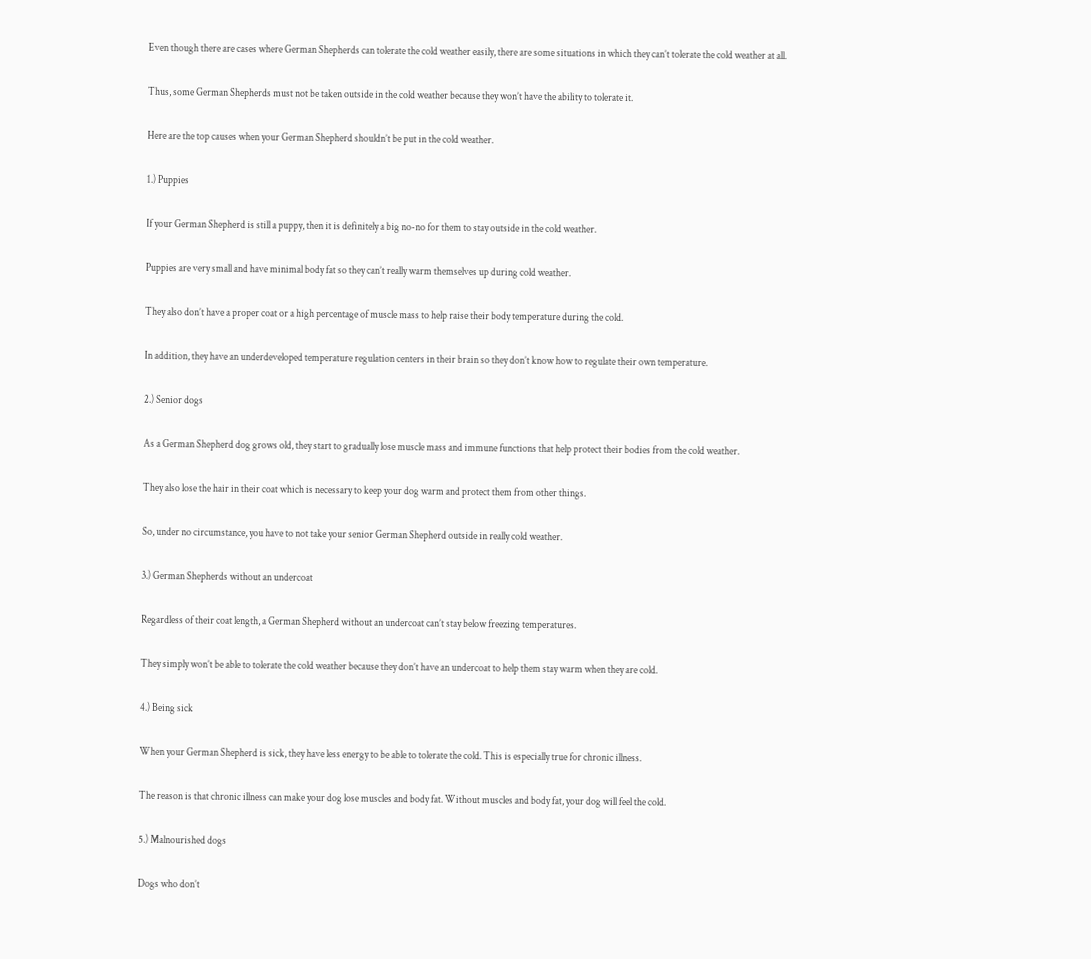Even though there are cases where German Shepherds can tolerate the cold weather easily, there are some situations in which they can’t tolerate the cold weather at all.

Thus, some German Shepherds must not be taken outside in the cold weather because they won’t have the ability to tolerate it.

Here are the top causes when your German Shepherd shouldn’t be put in the cold weather.

1.) Puppies

If your German Shepherd is still a puppy, then it is definitely a big no-no for them to stay outside in the cold weather.

Puppies are very small and have minimal body fat so they can’t really warm themselves up during cold weather.

They also don’t have a proper coat or a high percentage of muscle mass to help raise their body temperature during the cold.

In addition, they have an underdeveloped temperature regulation centers in their brain so they don’t know how to regulate their own temperature.

2.) Senior dogs

As a German Shepherd dog grows old, they start to gradually lose muscle mass and immune functions that help protect their bodies from the cold weather.

They also lose the hair in their coat which is necessary to keep your dog warm and protect them from other things.

So, under no circumstance, you have to not take your senior German Shepherd outside in really cold weather.

3.) German Shepherds without an undercoat

Regardless of their coat length, a German Shepherd without an undercoat can’t stay below freezing temperatures.

They simply won’t be able to tolerate the cold weather because they don’t have an undercoat to help them stay warm when they are cold.

4.) Being sick

When your German Shepherd is sick, they have less energy to be able to tolerate the cold. This is especially true for chronic illness.

The reason is that chronic illness can make your dog lose muscles and body fat. Without muscles and body fat, your dog will feel the cold.

5.) Malnourished dogs

Dogs who don’t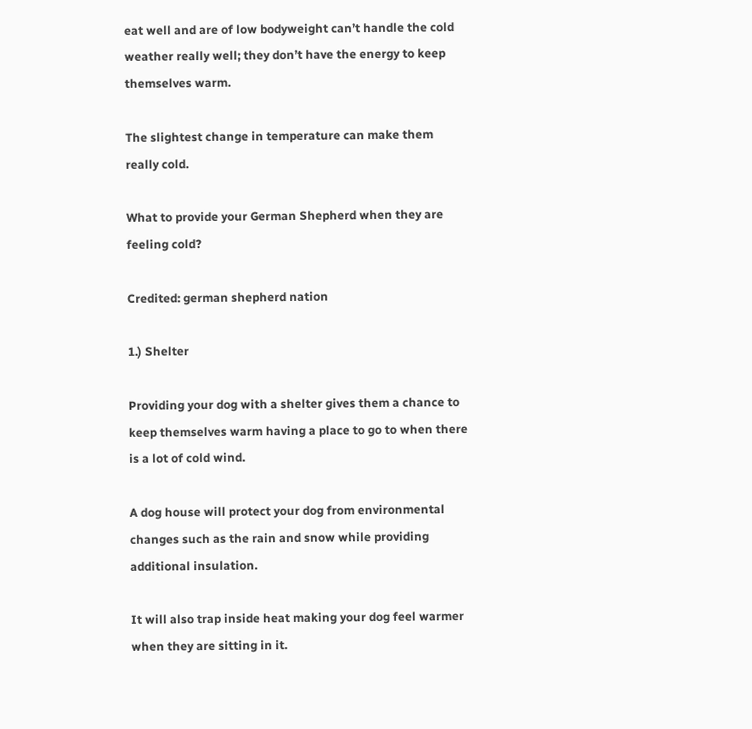eat well and are of low bodyweight can’t handle the cold weather really well; they don’t have the energy to keep themselves warm.

The slightest change in temperature can make them really cold.

What to provide your German Shepherd when they are feeling cold?

Credited: german shepherd nation

1.) Shelter

Providing your dog with a shelter gives them a chance to keep themselves warm having a place to go to when there is a lot of cold wind.

A dog house will protect your dog from environmental changes such as the rain and snow while providing additional insulation.

It will also trap inside heat making your dog feel warmer when they are sitting in it.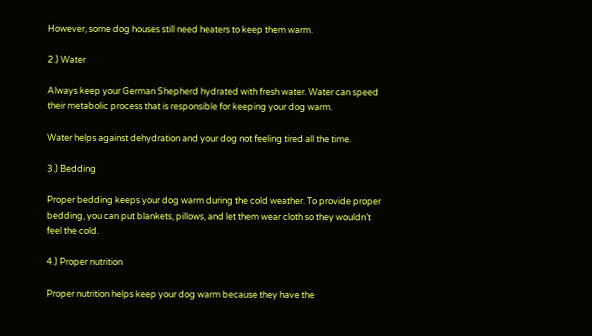However, some dog houses still need heaters to keep them warm.

2.) Water

Always keep your German Shepherd hydrated with fresh water. Water can speed their metabolic process that is responsible for keeping your dog warm.

Water helps against dehydration and your dog not feeling tired all the time.

3.) Bedding

Proper bedding keeps your dog warm during the cold weather. To provide proper bedding, you can put blankets, pillows, and let them wear cloth so they wouldn’t feel the cold.

4.) Proper nutrition

Proper nutrition helps keep your dog warm because they have the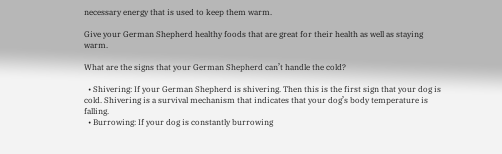necessary energy that is used to keep them warm.

Give your German Shepherd healthy foods that are great for their health as well as staying warm.

What are the signs that your German Shepherd can’t handle the cold?

  • Shivering: If your German Shepherd is shivering. Then this is the first sign that your dog is cold. Shivering is a survival mechanism that indicates that your dog’s body temperature is falling.
  • Burrowing: If your dog is constantly burrowing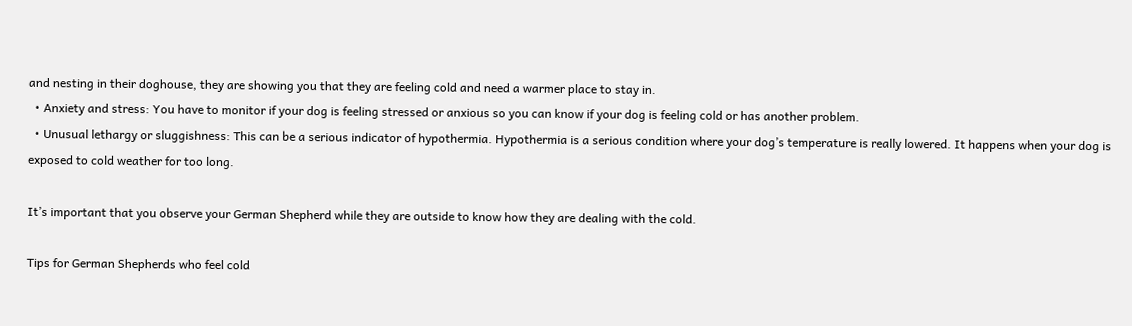and nesting in their doghouse, they are showing you that they are feeling cold and need a warmer place to stay in.
  • Anxiety and stress: You have to monitor if your dog is feeling stressed or anxious so you can know if your dog is feeling cold or has another problem.
  • Unusual lethargy or sluggishness: This can be a serious indicator of hypothermia. Hypothermia is a serious condition where your dog’s temperature is really lowered. It happens when your dog is exposed to cold weather for too long.

It’s important that you observe your German Shepherd while they are outside to know how they are dealing with the cold.

Tips for German Shepherds who feel cold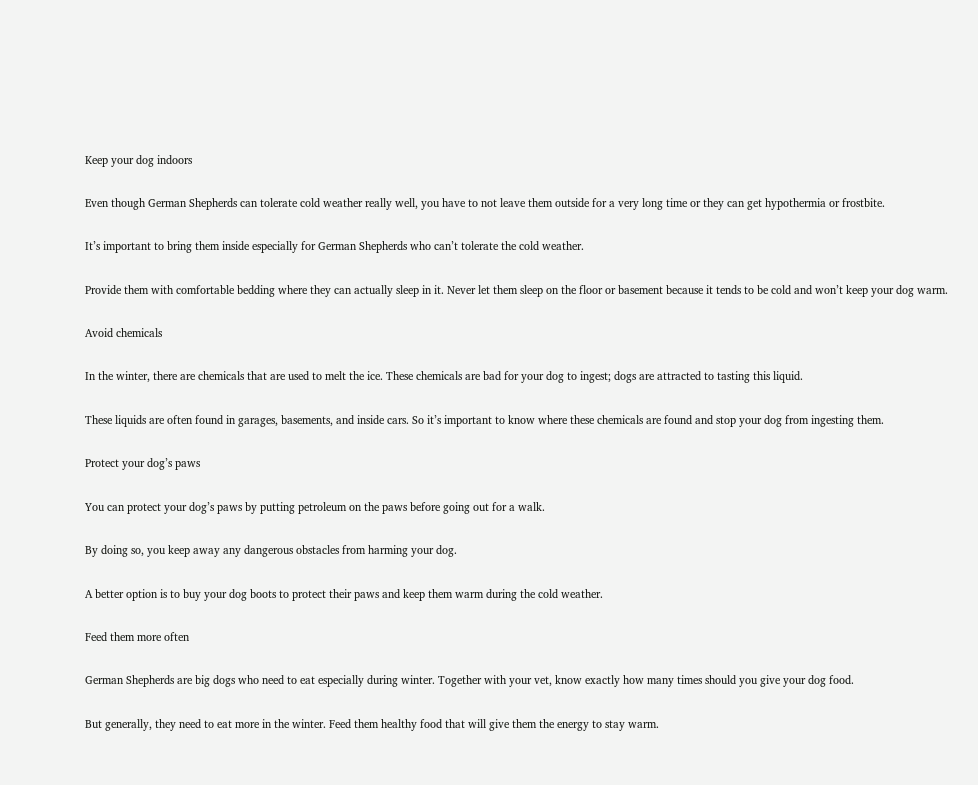Keep your dog indoors

Even though German Shepherds can tolerate cold weather really well, you have to not leave them outside for a very long time or they can get hypothermia or frostbite.

It’s important to bring them inside especially for German Shepherds who can’t tolerate the cold weather.

Provide them with comfortable bedding where they can actually sleep in it. Never let them sleep on the floor or basement because it tends to be cold and won’t keep your dog warm.

Avoid chemicals

In the winter, there are chemicals that are used to melt the ice. These chemicals are bad for your dog to ingest; dogs are attracted to tasting this liquid.

These liquids are often found in garages, basements, and inside cars. So it’s important to know where these chemicals are found and stop your dog from ingesting them.

Protect your dog’s paws

You can protect your dog’s paws by putting petroleum on the paws before going out for a walk.

By doing so, you keep away any dangerous obstacles from harming your dog.

A better option is to buy your dog boots to protect their paws and keep them warm during the cold weather.

Feed them more often

German Shepherds are big dogs who need to eat especially during winter. Together with your vet, know exactly how many times should you give your dog food.

But generally, they need to eat more in the winter. Feed them healthy food that will give them the energy to stay warm.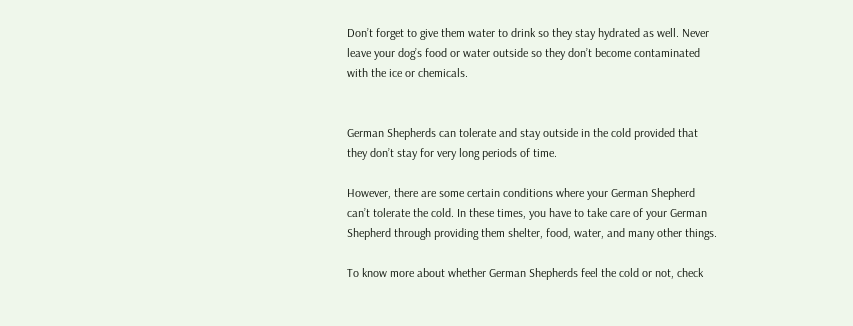Don’t forget to give them water to drink so they stay hydrated as well. Never leave your dog’s food or water outside so they don’t become contaminated with the ice or chemicals.


German Shepherds can tolerate and stay outside in the cold provided that they don’t stay for very long periods of time.

However, there are some certain conditions where your German Shepherd can’t tolerate the cold. In these times, you have to take care of your German Shepherd through providing them shelter, food, water, and many other things.

To know more about whether German Shepherds feel the cold or not, check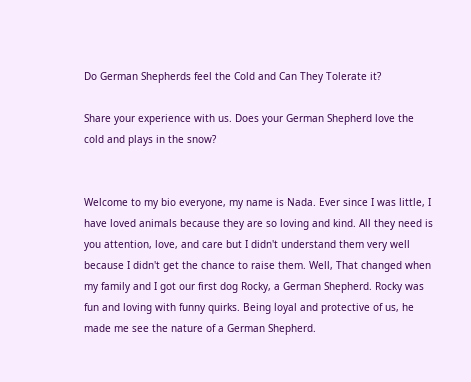Do German Shepherds feel the Cold and Can They Tolerate it?

Share your experience with us. Does your German Shepherd love the cold and plays in the snow?


Welcome to my bio everyone, my name is Nada. Ever since I was little, I have loved animals because they are so loving and kind. All they need is you attention, love, and care but I didn't understand them very well because I didn't get the chance to raise them. Well, That changed when my family and I got our first dog Rocky, a German Shepherd. Rocky was fun and loving with funny quirks. Being loyal and protective of us, he made me see the nature of a German Shepherd.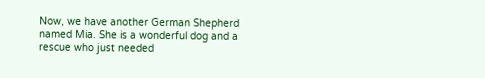Now, we have another German Shepherd named Mia. She is a wonderful dog and a rescue who just needed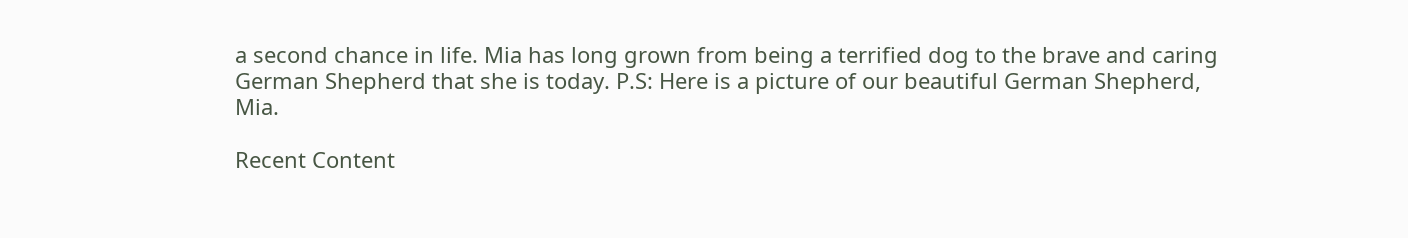a second chance in life. Mia has long grown from being a terrified dog to the brave and caring German Shepherd that she is today. P.S: Here is a picture of our beautiful German Shepherd, Mia.

Recent Content